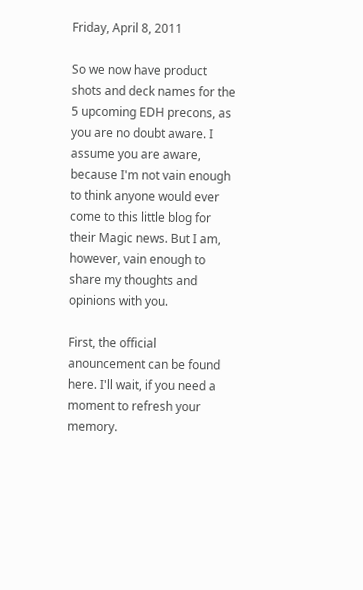Friday, April 8, 2011

So we now have product shots and deck names for the 5 upcoming EDH precons, as you are no doubt aware. I assume you are aware, because I'm not vain enough to think anyone would ever come to this little blog for their Magic news. But I am, however, vain enough to share my thoughts and opinions with you.

First, the official anouncement can be found here. I'll wait, if you need a moment to refresh your memory.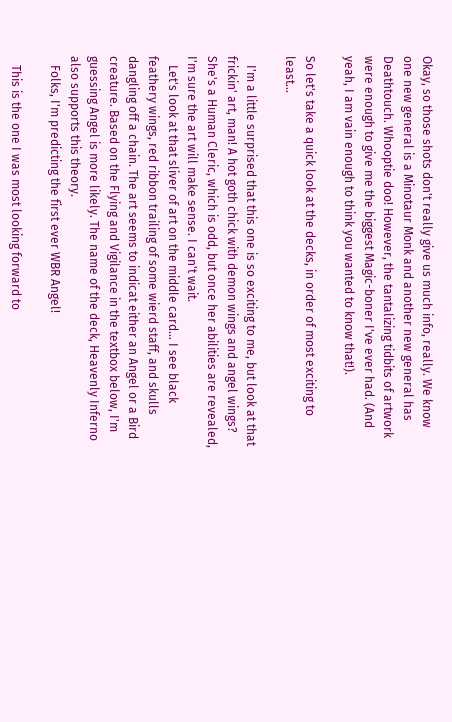Okay, so those shots don't really give us much info, really. We know one new general is a Minotaur Monk and another new general has Deathtouch. Whooptie doo! However, the tantalizing tidbits of artwork were enough to give me the biggest Magic-boner I've ever had. (And yeah, I am vain enough to think you wanted to know that!).

So let's take a quick look at the decks, in order of most exciting to least...

   I'm a little surprised that this one is so exciting to me, but look at that frickin' art, man! A hot goth chick with demon wings and angel wings? She's a Human Cleric, which is odd, but once her abilities are revealed, I'm sure the art will make sense. I can't wait.
   Let's look at that sliver of art on the middle card... I see black feathery wings, red ribbon trailing of some wierd staff, and skulls dangling off a chain. The art seems to indicat either an Angel or a Bird creature. Based on the Flying and Vigilance in the textbox below, I'm guessing Angel is more likely. The name of the deck, Heavenly Inferno also supports this theory.
   Folks, I'm predicting the first ever WBR Angel!

   This is the one I was most looking forward to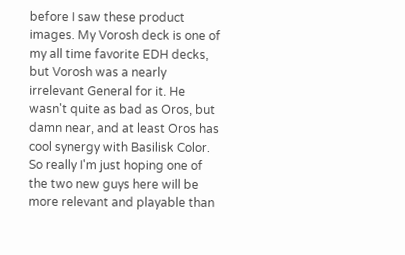before I saw these product images. My Vorosh deck is one of my all time favorite EDH decks, but Vorosh was a nearly irrelevant General for it. He wasn't quite as bad as Oros, but damn near, and at least Oros has cool synergy with Basilisk Color. So really I'm just hoping one of the two new guys here will be more relevant and playable than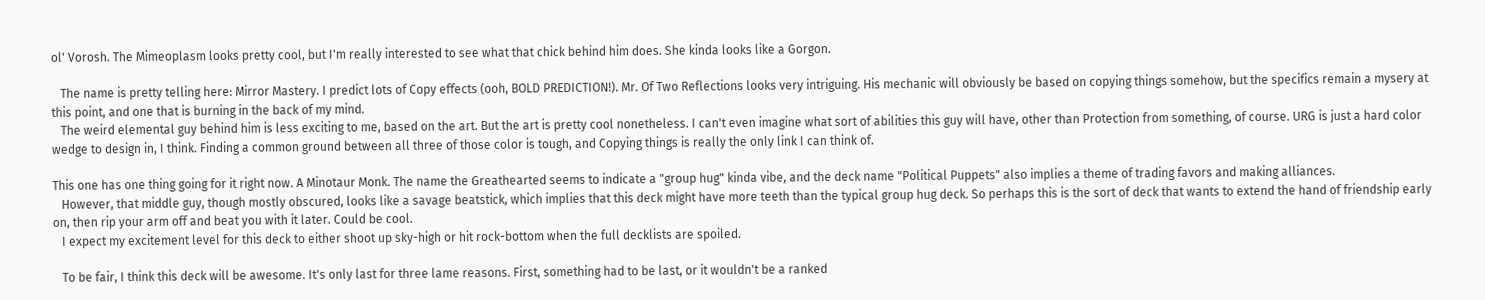ol' Vorosh. The Mimeoplasm looks pretty cool, but I'm really interested to see what that chick behind him does. She kinda looks like a Gorgon.

   The name is pretty telling here: Mirror Mastery. I predict lots of Copy effects (ooh, BOLD PREDICTION!). Mr. Of Two Reflections looks very intriguing. His mechanic will obviously be based on copying things somehow, but the specifics remain a mysery at this point, and one that is burning in the back of my mind.
   The weird elemental guy behind him is less exciting to me, based on the art. But the art is pretty cool nonetheless. I can't even imagine what sort of abilities this guy will have, other than Protection from something, of course. URG is just a hard color wedge to design in, I think. Finding a common ground between all three of those color is tough, and Copying things is really the only link I can think of.

This one has one thing going for it right now. A Minotaur Monk. The name the Greathearted seems to indicate a "group hug" kinda vibe, and the deck name "Political Puppets" also implies a theme of trading favors and making alliances.
   However, that middle guy, though mostly obscured, looks like a savage beatstick, which implies that this deck might have more teeth than the typical group hug deck. So perhaps this is the sort of deck that wants to extend the hand of friendship early on, then rip your arm off and beat you with it later. Could be cool.
   I expect my excitement level for this deck to either shoot up sky-high or hit rock-bottom when the full decklists are spoiled.

   To be fair, I think this deck will be awesome. It's only last for three lame reasons. First, something had to be last, or it wouldn't be a ranked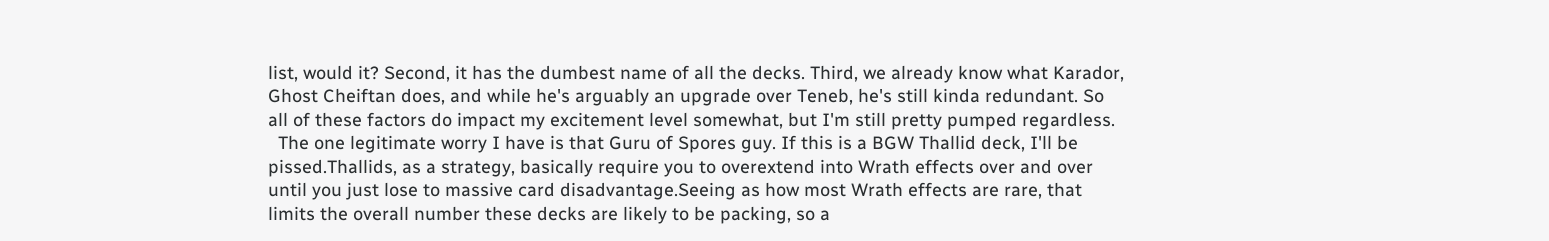list, would it? Second, it has the dumbest name of all the decks. Third, we already know what Karador, Ghost Cheiftan does, and while he's arguably an upgrade over Teneb, he's still kinda redundant. So all of these factors do impact my excitement level somewhat, but I'm still pretty pumped regardless.
  The one legitimate worry I have is that Guru of Spores guy. If this is a BGW Thallid deck, I'll be pissed.Thallids, as a strategy, basically require you to overextend into Wrath effects over and over until you just lose to massive card disadvantage.Seeing as how most Wrath effects are rare, that limits the overall number these decks are likely to be packing, so a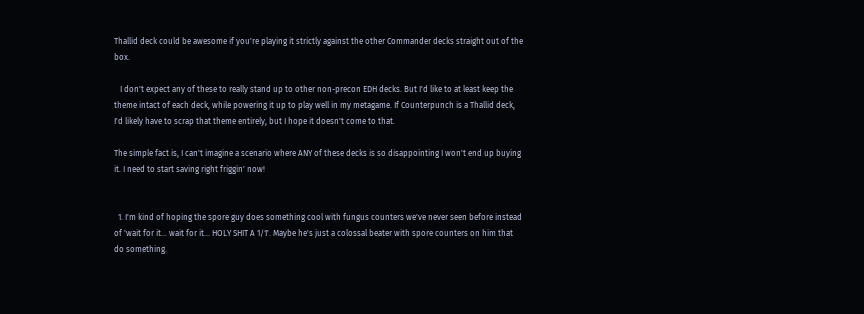Thallid deck could be awesome if you're playing it strictly against the other Commander decks straight out of the box.

   I don't expect any of these to really stand up to other non-precon EDH decks. But I'd like to at least keep the theme intact of each deck, while powering it up to play well in my metagame. If Counterpunch is a Thallid deck, I'd likely have to scrap that theme entirely, but I hope it doesn't come to that.

The simple fact is, I can't imagine a scenario where ANY of these decks is so disappointing I won't end up buying it. I need to start saving right friggin' now!


  1. I'm kind of hoping the spore guy does something cool with fungus counters we've never seen before instead of 'wait for it... wait for it... HOLY SHIT A 1/1'. Maybe he's just a colossal beater with spore counters on him that do something.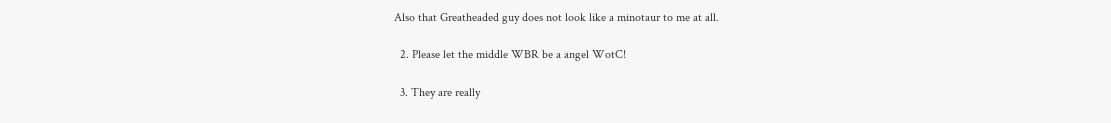Also that Greatheaded guy does not look like a minotaur to me at all.

  2. Please let the middle WBR be a angel WotC!

  3. They are really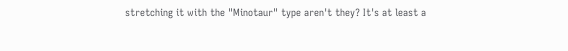stretching it with the "Minotaur" type aren't they? It's at least a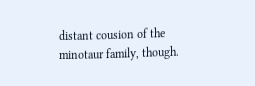distant cousion of the minotaur family, though.